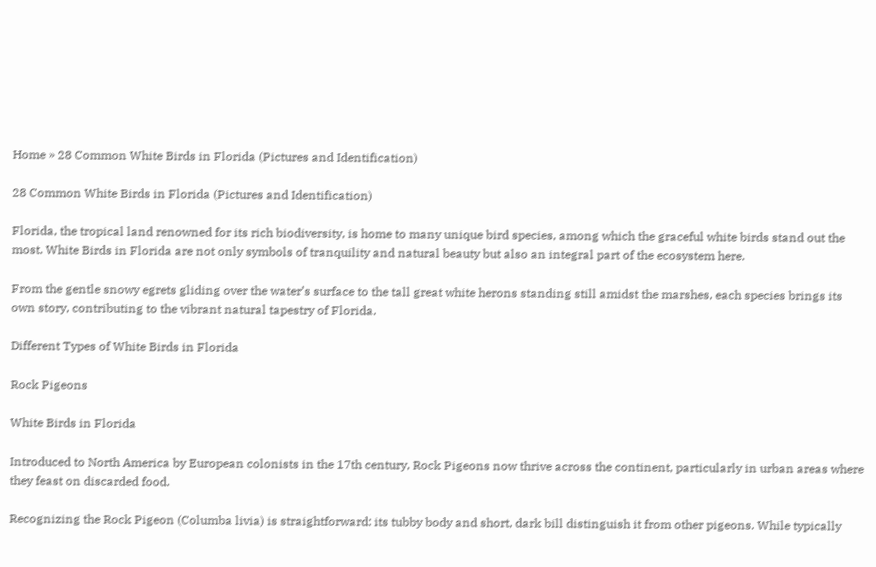Home » 28 Common White Birds in Florida (Pictures and Identification)

28 Common White Birds in Florida (Pictures and Identification)

Florida, the tropical land renowned for its rich biodiversity, is home to many unique bird species, among which the graceful white birds stand out the most. White Birds in Florida are not only symbols of tranquility and natural beauty but also an integral part of the ecosystem here.

From the gentle snowy egrets gliding over the water’s surface to the tall great white herons standing still amidst the marshes, each species brings its own story, contributing to the vibrant natural tapestry of Florida.

Different Types of White Birds in Florida

Rock Pigeons

White Birds in Florida

Introduced to North America by European colonists in the 17th century, Rock Pigeons now thrive across the continent, particularly in urban areas where they feast on discarded food.

Recognizing the Rock Pigeon (Columba livia) is straightforward: its tubby body and short, dark bill distinguish it from other pigeons. While typically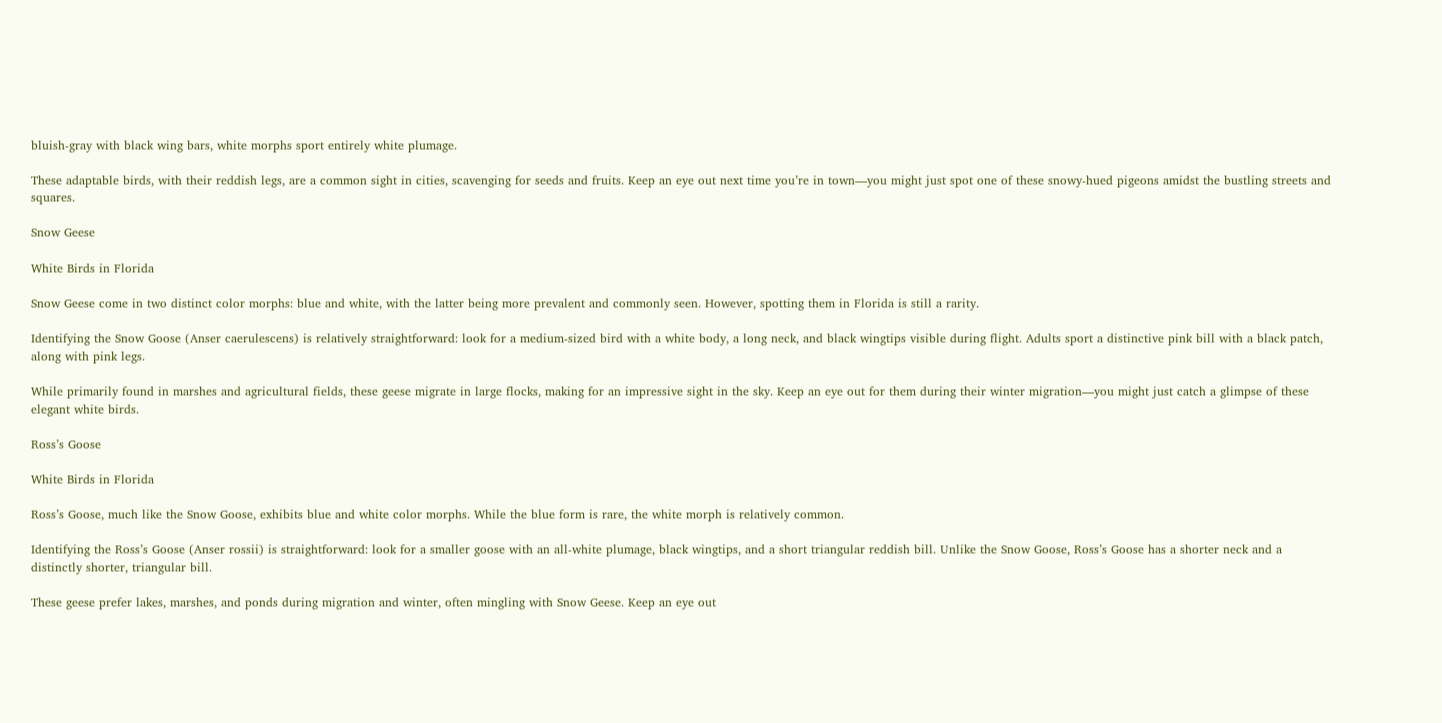bluish-gray with black wing bars, white morphs sport entirely white plumage.

These adaptable birds, with their reddish legs, are a common sight in cities, scavenging for seeds and fruits. Keep an eye out next time you’re in town—you might just spot one of these snowy-hued pigeons amidst the bustling streets and squares.

Snow Geese

White Birds in Florida

Snow Geese come in two distinct color morphs: blue and white, with the latter being more prevalent and commonly seen. However, spotting them in Florida is still a rarity.

Identifying the Snow Goose (Anser caerulescens) is relatively straightforward: look for a medium-sized bird with a white body, a long neck, and black wingtips visible during flight. Adults sport a distinctive pink bill with a black patch, along with pink legs.

While primarily found in marshes and agricultural fields, these geese migrate in large flocks, making for an impressive sight in the sky. Keep an eye out for them during their winter migration—you might just catch a glimpse of these elegant white birds.

Ross’s Goose

White Birds in Florida

Ross’s Goose, much like the Snow Goose, exhibits blue and white color morphs. While the blue form is rare, the white morph is relatively common.

Identifying the Ross’s Goose (Anser rossii) is straightforward: look for a smaller goose with an all-white plumage, black wingtips, and a short triangular reddish bill. Unlike the Snow Goose, Ross’s Goose has a shorter neck and a distinctly shorter, triangular bill.

These geese prefer lakes, marshes, and ponds during migration and winter, often mingling with Snow Geese. Keep an eye out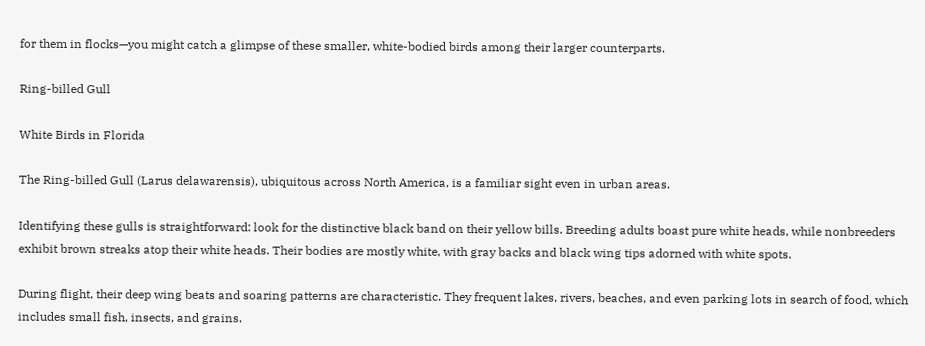for them in flocks—you might catch a glimpse of these smaller, white-bodied birds among their larger counterparts.

Ring-billed Gull

White Birds in Florida

The Ring-billed Gull (Larus delawarensis), ubiquitous across North America, is a familiar sight even in urban areas.

Identifying these gulls is straightforward: look for the distinctive black band on their yellow bills. Breeding adults boast pure white heads, while nonbreeders exhibit brown streaks atop their white heads. Their bodies are mostly white, with gray backs and black wing tips adorned with white spots.

During flight, their deep wing beats and soaring patterns are characteristic. They frequent lakes, rivers, beaches, and even parking lots in search of food, which includes small fish, insects, and grains.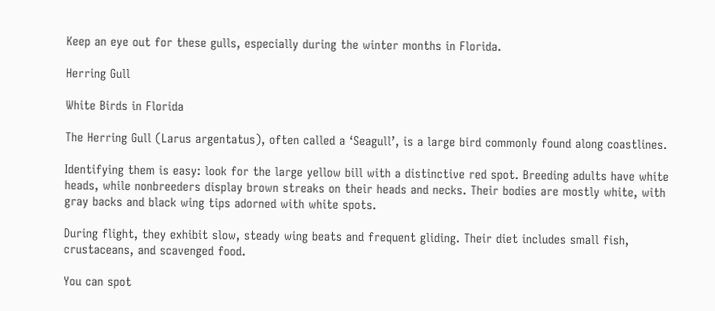Keep an eye out for these gulls, especially during the winter months in Florida.

Herring Gull

White Birds in Florida

The Herring Gull (Larus argentatus), often called a ‘Seagull’, is a large bird commonly found along coastlines.

Identifying them is easy: look for the large yellow bill with a distinctive red spot. Breeding adults have white heads, while nonbreeders display brown streaks on their heads and necks. Their bodies are mostly white, with gray backs and black wing tips adorned with white spots.

During flight, they exhibit slow, steady wing beats and frequent gliding. Their diet includes small fish, crustaceans, and scavenged food.

You can spot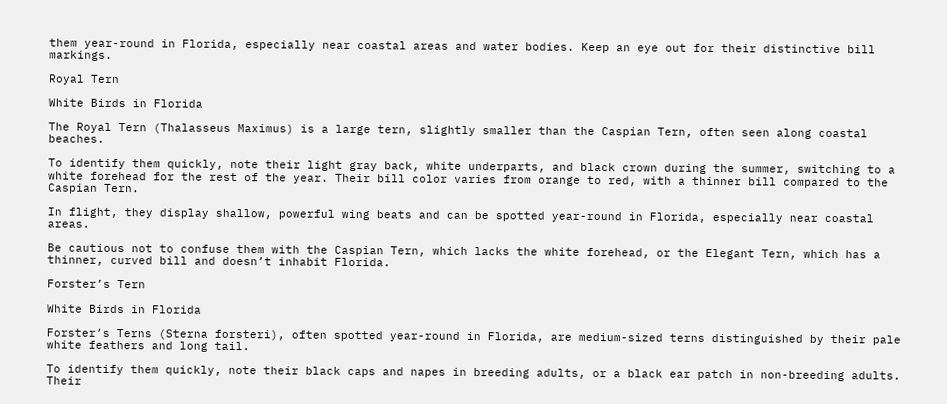them year-round in Florida, especially near coastal areas and water bodies. Keep an eye out for their distinctive bill markings.

Royal Tern

White Birds in Florida

The Royal Tern (Thalasseus Maximus) is a large tern, slightly smaller than the Caspian Tern, often seen along coastal beaches.

To identify them quickly, note their light gray back, white underparts, and black crown during the summer, switching to a white forehead for the rest of the year. Their bill color varies from orange to red, with a thinner bill compared to the Caspian Tern.

In flight, they display shallow, powerful wing beats and can be spotted year-round in Florida, especially near coastal areas.

Be cautious not to confuse them with the Caspian Tern, which lacks the white forehead, or the Elegant Tern, which has a thinner, curved bill and doesn’t inhabit Florida.

Forster’s Tern

White Birds in Florida

Forster’s Terns (Sterna forsteri), often spotted year-round in Florida, are medium-sized terns distinguished by their pale white feathers and long tail.

To identify them quickly, note their black caps and napes in breeding adults, or a black ear patch in non-breeding adults. Their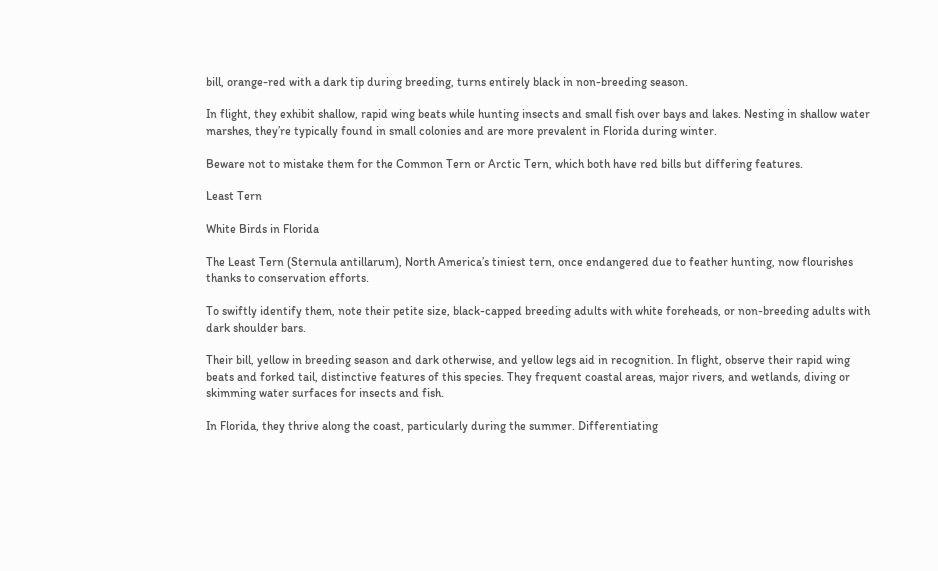bill, orange-red with a dark tip during breeding, turns entirely black in non-breeding season.

In flight, they exhibit shallow, rapid wing beats while hunting insects and small fish over bays and lakes. Nesting in shallow water marshes, they’re typically found in small colonies and are more prevalent in Florida during winter.

Beware not to mistake them for the Common Tern or Arctic Tern, which both have red bills but differing features.

Least Tern

White Birds in Florida

The Least Tern (Sternula antillarum), North America’s tiniest tern, once endangered due to feather hunting, now flourishes thanks to conservation efforts.

To swiftly identify them, note their petite size, black-capped breeding adults with white foreheads, or non-breeding adults with dark shoulder bars.

Their bill, yellow in breeding season and dark otherwise, and yellow legs aid in recognition. In flight, observe their rapid wing beats and forked tail, distinctive features of this species. They frequent coastal areas, major rivers, and wetlands, diving or skimming water surfaces for insects and fish.

In Florida, they thrive along the coast, particularly during the summer. Differentiating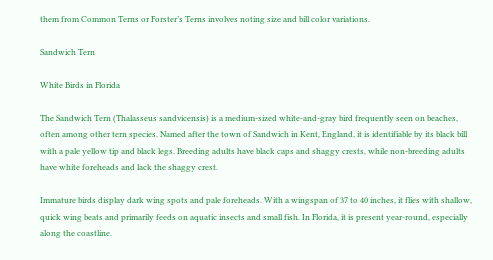them from Common Terns or Forster’s Terns involves noting size and bill color variations.

Sandwich Tern

White Birds in Florida

The Sandwich Tern (Thalasseus sandvicensis) is a medium-sized white-and-gray bird frequently seen on beaches, often among other tern species. Named after the town of Sandwich in Kent, England, it is identifiable by its black bill with a pale yellow tip and black legs. Breeding adults have black caps and shaggy crests, while non-breeding adults have white foreheads and lack the shaggy crest.

Immature birds display dark wing spots and pale foreheads. With a wingspan of 37 to 40 inches, it flies with shallow, quick wing beats and primarily feeds on aquatic insects and small fish. In Florida, it is present year-round, especially along the coastline.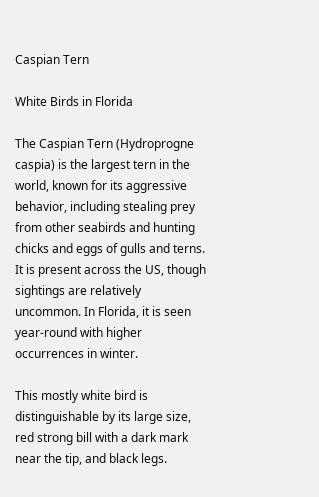Caspian Tern

White Birds in Florida

The Caspian Tern (Hydroprogne caspia) is the largest tern in the world, known for its aggressive behavior, including stealing prey from other seabirds and hunting chicks and eggs of gulls and terns. It is present across the US, though sightings are relatively uncommon. In Florida, it is seen year-round with higher occurrences in winter.

This mostly white bird is distinguishable by its large size, red strong bill with a dark mark near the tip, and black legs.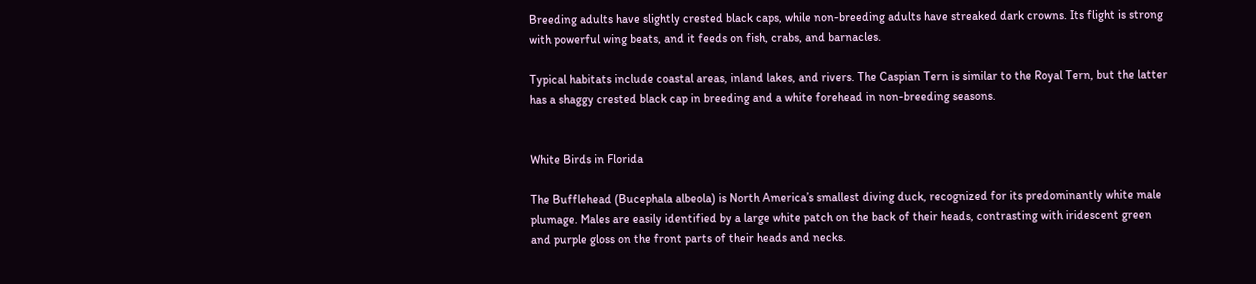Breeding adults have slightly crested black caps, while non-breeding adults have streaked dark crowns. Its flight is strong with powerful wing beats, and it feeds on fish, crabs, and barnacles.

Typical habitats include coastal areas, inland lakes, and rivers. The Caspian Tern is similar to the Royal Tern, but the latter has a shaggy crested black cap in breeding and a white forehead in non-breeding seasons.


White Birds in Florida

The Bufflehead (Bucephala albeola) is North America’s smallest diving duck, recognized for its predominantly white male plumage. Males are easily identified by a large white patch on the back of their heads, contrasting with iridescent green and purple gloss on the front parts of their heads and necks.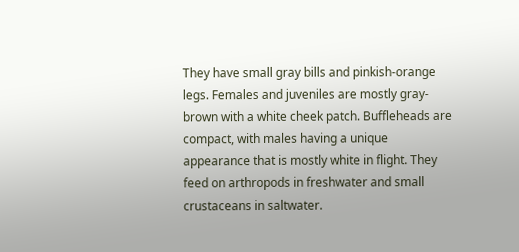They have small gray bills and pinkish-orange legs. Females and juveniles are mostly gray-brown with a white cheek patch. Buffleheads are compact, with males having a unique appearance that is mostly white in flight. They feed on arthropods in freshwater and small crustaceans in saltwater.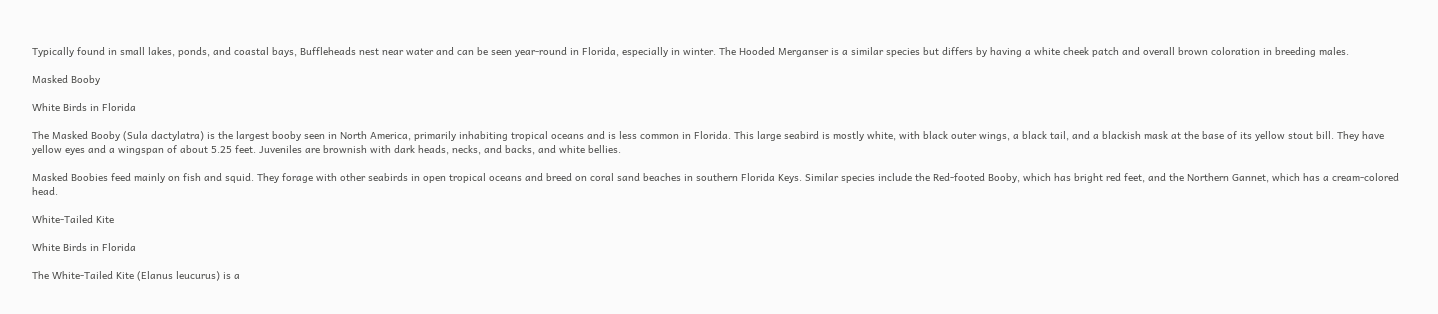Typically found in small lakes, ponds, and coastal bays, Buffleheads nest near water and can be seen year-round in Florida, especially in winter. The Hooded Merganser is a similar species but differs by having a white cheek patch and overall brown coloration in breeding males.

Masked Booby

White Birds in Florida

The Masked Booby (Sula dactylatra) is the largest booby seen in North America, primarily inhabiting tropical oceans and is less common in Florida. This large seabird is mostly white, with black outer wings, a black tail, and a blackish mask at the base of its yellow stout bill. They have yellow eyes and a wingspan of about 5.25 feet. Juveniles are brownish with dark heads, necks, and backs, and white bellies.

Masked Boobies feed mainly on fish and squid. They forage with other seabirds in open tropical oceans and breed on coral sand beaches in southern Florida Keys. Similar species include the Red-footed Booby, which has bright red feet, and the Northern Gannet, which has a cream-colored head.

White-Tailed Kite

White Birds in Florida

The White-Tailed Kite (Elanus leucurus) is a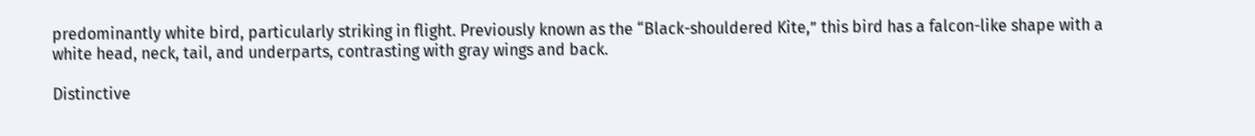predominantly white bird, particularly striking in flight. Previously known as the “Black-shouldered Kite,” this bird has a falcon-like shape with a white head, neck, tail, and underparts, contrasting with gray wings and back.

Distinctive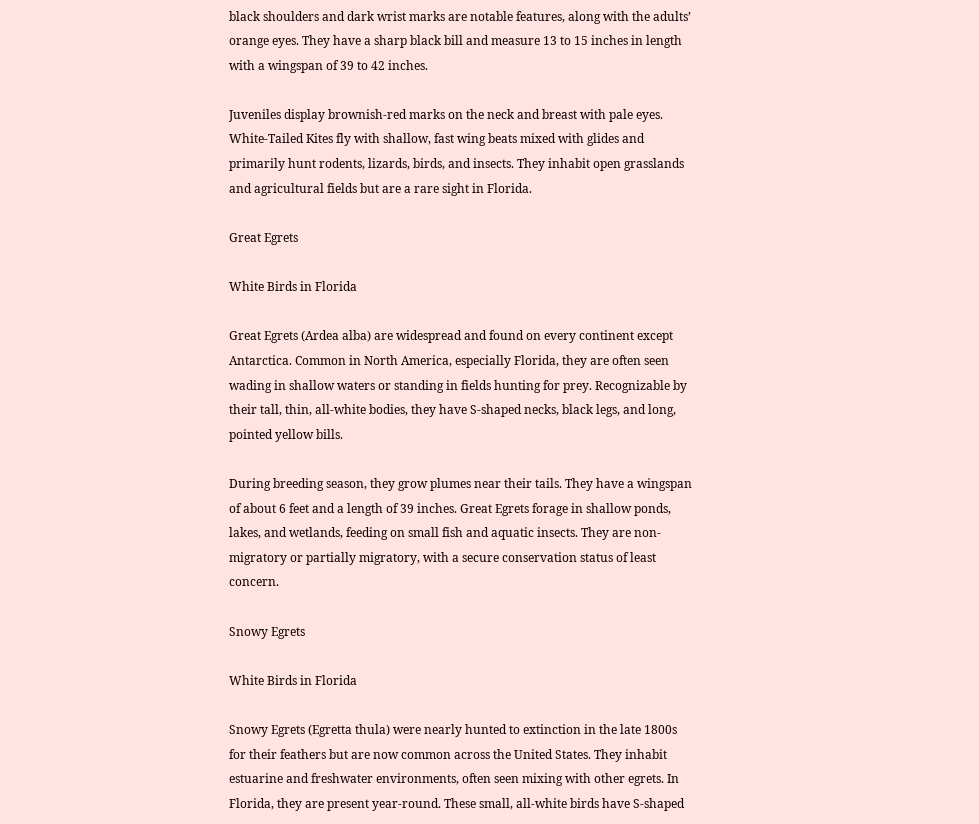black shoulders and dark wrist marks are notable features, along with the adults’ orange eyes. They have a sharp black bill and measure 13 to 15 inches in length with a wingspan of 39 to 42 inches.

Juveniles display brownish-red marks on the neck and breast with pale eyes. White-Tailed Kites fly with shallow, fast wing beats mixed with glides and primarily hunt rodents, lizards, birds, and insects. They inhabit open grasslands and agricultural fields but are a rare sight in Florida.

Great Egrets

White Birds in Florida

Great Egrets (Ardea alba) are widespread and found on every continent except Antarctica. Common in North America, especially Florida, they are often seen wading in shallow waters or standing in fields hunting for prey. Recognizable by their tall, thin, all-white bodies, they have S-shaped necks, black legs, and long, pointed yellow bills.

During breeding season, they grow plumes near their tails. They have a wingspan of about 6 feet and a length of 39 inches. Great Egrets forage in shallow ponds, lakes, and wetlands, feeding on small fish and aquatic insects. They are non-migratory or partially migratory, with a secure conservation status of least concern.

Snowy Egrets

White Birds in Florida

Snowy Egrets (Egretta thula) were nearly hunted to extinction in the late 1800s for their feathers but are now common across the United States. They inhabit estuarine and freshwater environments, often seen mixing with other egrets. In Florida, they are present year-round. These small, all-white birds have S-shaped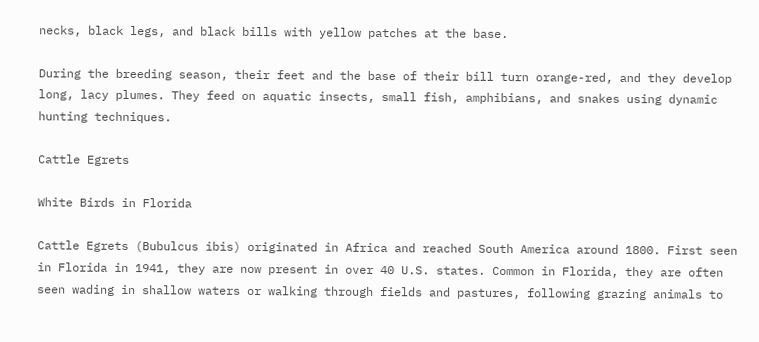necks, black legs, and black bills with yellow patches at the base.

During the breeding season, their feet and the base of their bill turn orange-red, and they develop long, lacy plumes. They feed on aquatic insects, small fish, amphibians, and snakes using dynamic hunting techniques.

Cattle Egrets

White Birds in Florida

Cattle Egrets (Bubulcus ibis) originated in Africa and reached South America around 1800. First seen in Florida in 1941, they are now present in over 40 U.S. states. Common in Florida, they are often seen wading in shallow waters or walking through fields and pastures, following grazing animals to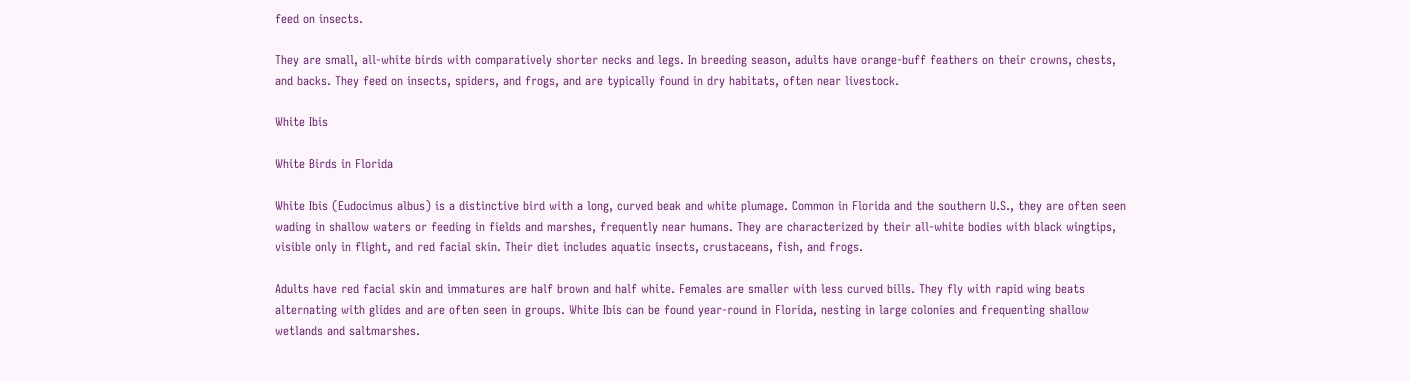feed on insects.

They are small, all-white birds with comparatively shorter necks and legs. In breeding season, adults have orange-buff feathers on their crowns, chests, and backs. They feed on insects, spiders, and frogs, and are typically found in dry habitats, often near livestock.

White Ibis

White Birds in Florida

White Ibis (Eudocimus albus) is a distinctive bird with a long, curved beak and white plumage. Common in Florida and the southern U.S., they are often seen wading in shallow waters or feeding in fields and marshes, frequently near humans. They are characterized by their all-white bodies with black wingtips, visible only in flight, and red facial skin. Their diet includes aquatic insects, crustaceans, fish, and frogs.

Adults have red facial skin and immatures are half brown and half white. Females are smaller with less curved bills. They fly with rapid wing beats alternating with glides and are often seen in groups. White Ibis can be found year-round in Florida, nesting in large colonies and frequenting shallow wetlands and saltmarshes.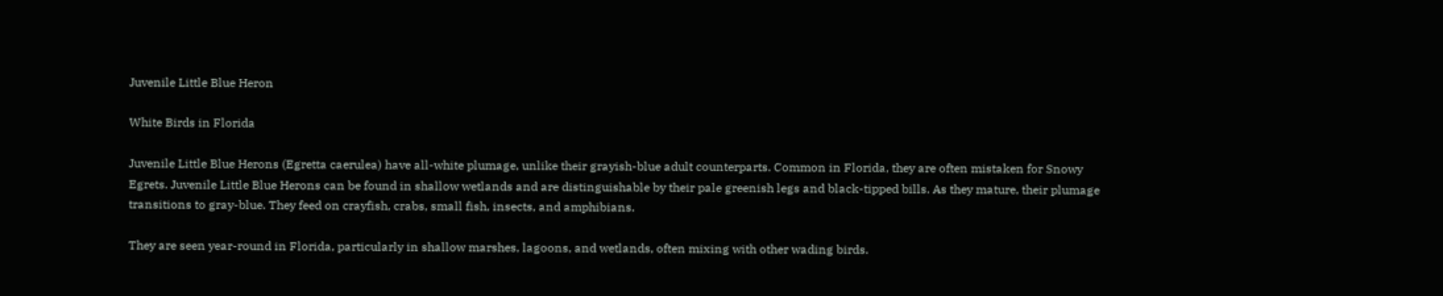Juvenile Little Blue Heron

White Birds in Florida

Juvenile Little Blue Herons (Egretta caerulea) have all-white plumage, unlike their grayish-blue adult counterparts. Common in Florida, they are often mistaken for Snowy Egrets. Juvenile Little Blue Herons can be found in shallow wetlands and are distinguishable by their pale greenish legs and black-tipped bills. As they mature, their plumage transitions to gray-blue. They feed on crayfish, crabs, small fish, insects, and amphibians.

They are seen year-round in Florida, particularly in shallow marshes, lagoons, and wetlands, often mixing with other wading birds.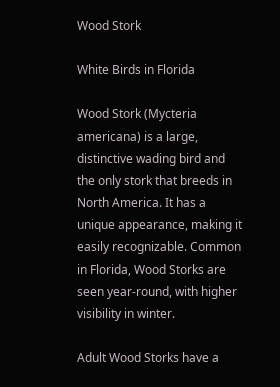Wood Stork

White Birds in Florida

Wood Stork (Mycteria americana) is a large, distinctive wading bird and the only stork that breeds in North America. It has a unique appearance, making it easily recognizable. Common in Florida, Wood Storks are seen year-round, with higher visibility in winter.

Adult Wood Storks have a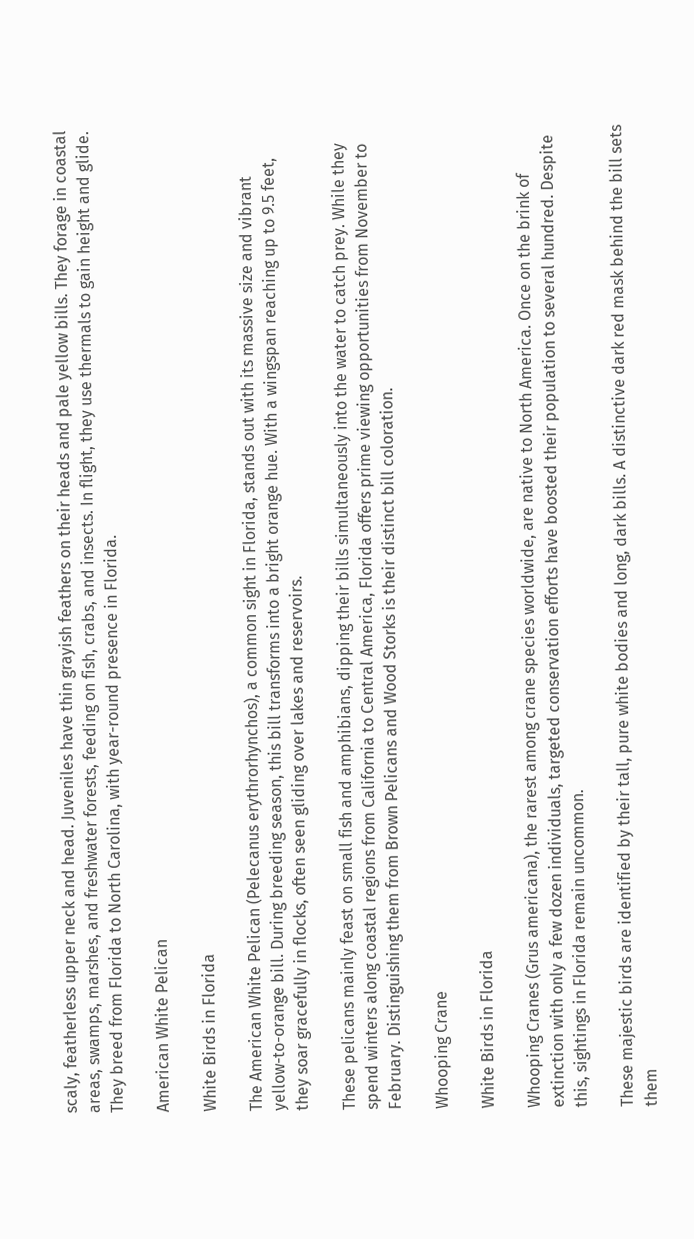scaly, featherless upper neck and head. Juveniles have thin grayish feathers on their heads and pale yellow bills. They forage in coastal areas, swamps, marshes, and freshwater forests, feeding on fish, crabs, and insects. In flight, they use thermals to gain height and glide. They breed from Florida to North Carolina, with year-round presence in Florida.

American White Pelican

White Birds in Florida

The American White Pelican (Pelecanus erythrorhynchos), a common sight in Florida, stands out with its massive size and vibrant yellow-to-orange bill. During breeding season, this bill transforms into a bright orange hue. With a wingspan reaching up to 9.5 feet, they soar gracefully in flocks, often seen gliding over lakes and reservoirs.

These pelicans mainly feast on small fish and amphibians, dipping their bills simultaneously into the water to catch prey. While they spend winters along coastal regions from California to Central America, Florida offers prime viewing opportunities from November to February. Distinguishing them from Brown Pelicans and Wood Storks is their distinct bill coloration.

Whooping Crane

White Birds in Florida

Whooping Cranes (Grus americana), the rarest among crane species worldwide, are native to North America. Once on the brink of extinction with only a few dozen individuals, targeted conservation efforts have boosted their population to several hundred. Despite this, sightings in Florida remain uncommon.

These majestic birds are identified by their tall, pure white bodies and long, dark bills. A distinctive dark red mask behind the bill sets them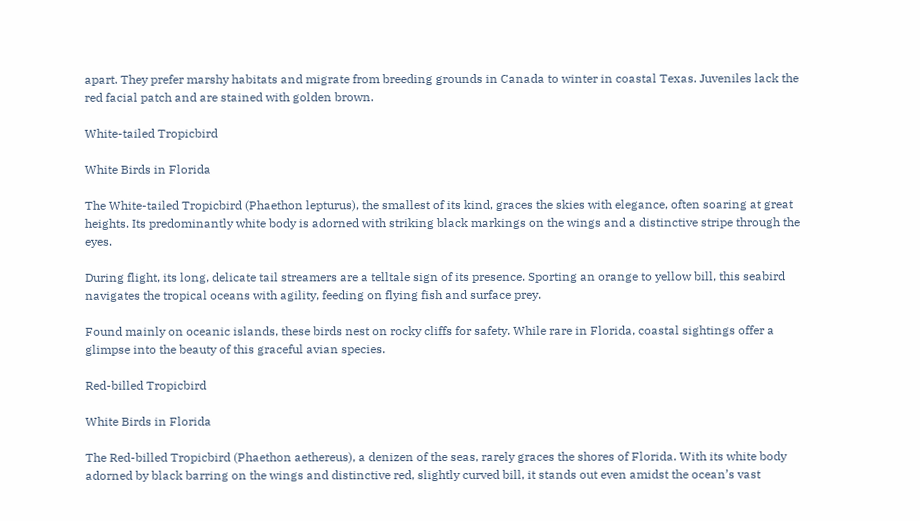apart. They prefer marshy habitats and migrate from breeding grounds in Canada to winter in coastal Texas. Juveniles lack the red facial patch and are stained with golden brown.

White-tailed Tropicbird

White Birds in Florida

The White-tailed Tropicbird (Phaethon lepturus), the smallest of its kind, graces the skies with elegance, often soaring at great heights. Its predominantly white body is adorned with striking black markings on the wings and a distinctive stripe through the eyes.

During flight, its long, delicate tail streamers are a telltale sign of its presence. Sporting an orange to yellow bill, this seabird navigates the tropical oceans with agility, feeding on flying fish and surface prey.

Found mainly on oceanic islands, these birds nest on rocky cliffs for safety. While rare in Florida, coastal sightings offer a glimpse into the beauty of this graceful avian species.

Red-billed Tropicbird

White Birds in Florida

The Red-billed Tropicbird (Phaethon aethereus), a denizen of the seas, rarely graces the shores of Florida. With its white body adorned by black barring on the wings and distinctive red, slightly curved bill, it stands out even amidst the ocean’s vast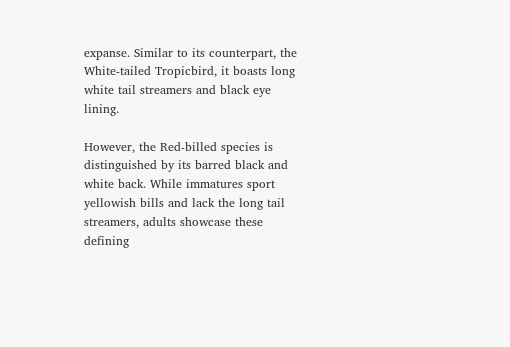expanse. Similar to its counterpart, the White-tailed Tropicbird, it boasts long white tail streamers and black eye lining.

However, the Red-billed species is distinguished by its barred black and white back. While immatures sport yellowish bills and lack the long tail streamers, adults showcase these defining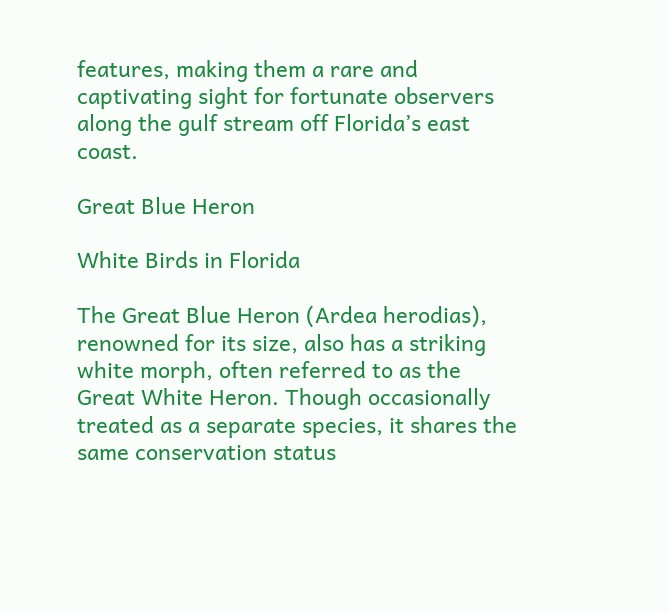features, making them a rare and captivating sight for fortunate observers along the gulf stream off Florida’s east coast.

Great Blue Heron

White Birds in Florida

The Great Blue Heron (Ardea herodias), renowned for its size, also has a striking white morph, often referred to as the Great White Heron. Though occasionally treated as a separate species, it shares the same conservation status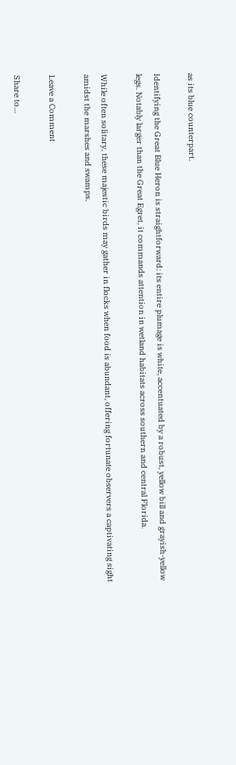as its blue counterpart.

Identifying the Great Blue Heron is straightforward: its entire plumage is white, accentuated by a robust, yellow bill and grayish-yellow legs. Notably larger than the Great Egret, it commands attention in wetland habitats across southern and central Florida.

While often solitary, these majestic birds may gather in flocks when food is abundant, offering fortunate observers a captivating sight amidst the marshes and swamps.

Leave a Comment

Share to...